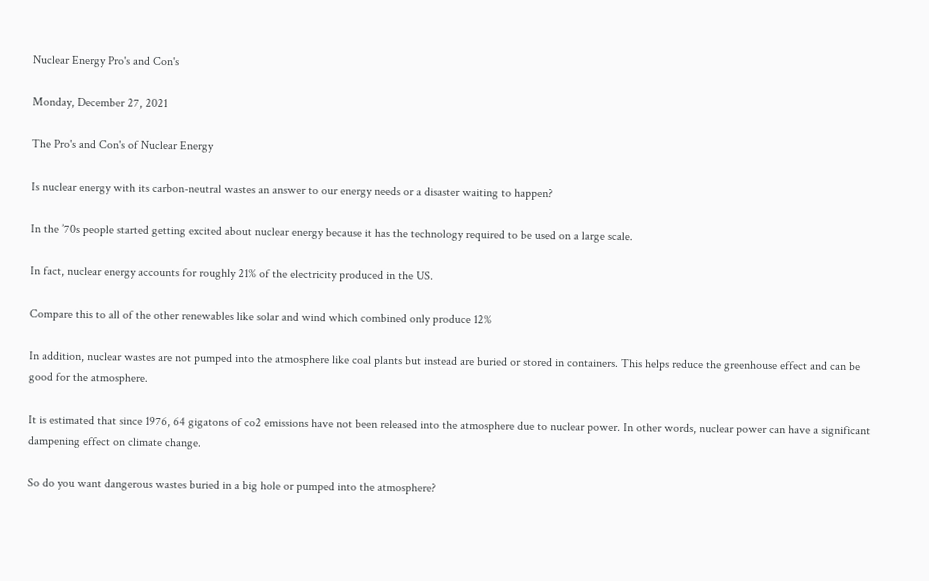Nuclear Energy Pro's and Con's

Monday, December 27, 2021

The Pro's and Con's of Nuclear Energy

Is nuclear energy with its carbon-neutral wastes an answer to our energy needs or a disaster waiting to happen?

In the ’70s people started getting excited about nuclear energy because it has the technology required to be used on a large scale.

In fact, nuclear energy accounts for roughly 21% of the electricity produced in the US.

Compare this to all of the other renewables like solar and wind which combined only produce 12%

In addition, nuclear wastes are not pumped into the atmosphere like coal plants but instead are buried or stored in containers. This helps reduce the greenhouse effect and can be good for the atmosphere.

It is estimated that since 1976, 64 gigatons of co2 emissions have not been released into the atmosphere due to nuclear power. In other words, nuclear power can have a significant dampening effect on climate change.

So do you want dangerous wastes buried in a big hole or pumped into the atmosphere?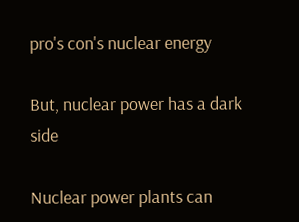pro's con's nuclear energy

But, nuclear power has a dark side

Nuclear power plants can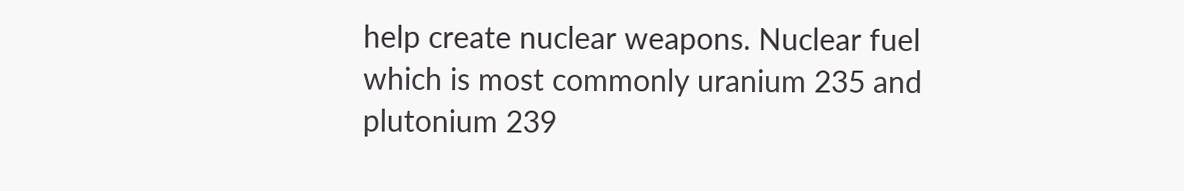help create nuclear weapons. Nuclear fuel which is most commonly uranium 235 and plutonium 239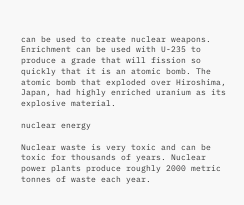can be used to create nuclear weapons. Enrichment can be used with U-235 to produce a grade that will fission so quickly that it is an atomic bomb. The atomic bomb that exploded over Hiroshima, Japan, had highly enriched uranium as its explosive material.

nuclear energy

Nuclear waste is very toxic and can be toxic for thousands of years. Nuclear power plants produce roughly 2000 metric tonnes of waste each year.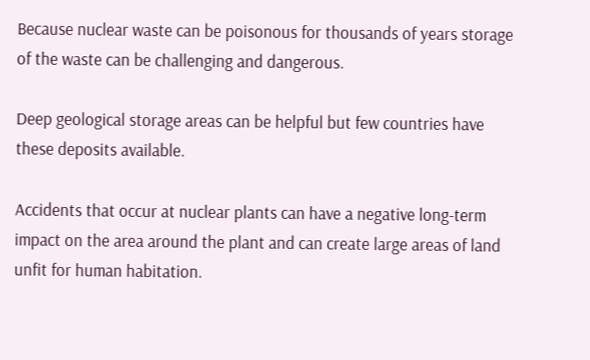Because nuclear waste can be poisonous for thousands of years storage of the waste can be challenging and dangerous.

Deep geological storage areas can be helpful but few countries have these deposits available.

Accidents that occur at nuclear plants can have a negative long-term impact on the area around the plant and can create large areas of land unfit for human habitation.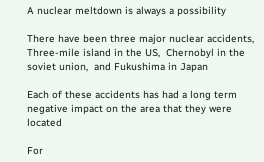A nuclear meltdown is always a possibility

There have been three major nuclear accidents, Three-mile island in the US,  Chernobyl in the soviet union,  and Fukushima in Japan

Each of these accidents has had a long term negative impact on the area that they were located

For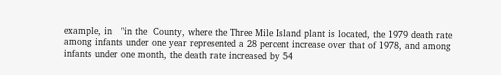example, in   "in the  County, where the Three Mile Island plant is located, the 1979 death rate among infants under one year represented a 28 percent increase over that of 1978, and among infants under one month, the death rate increased by 54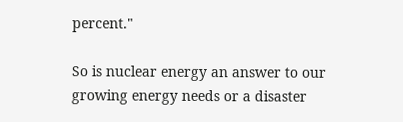percent."

So is nuclear energy an answer to our growing energy needs or a disaster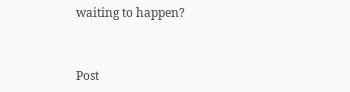waiting to happen?


Post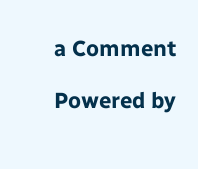a Comment

Powered by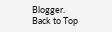Blogger.
Back to Top